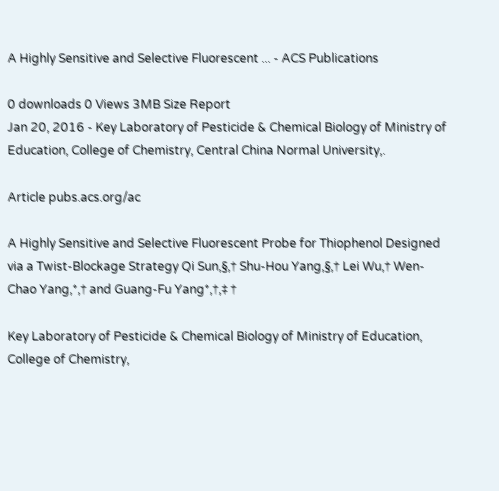A Highly Sensitive and Selective Fluorescent ... - ACS Publications

0 downloads 0 Views 3MB Size Report
Jan 20, 2016 - Key Laboratory of Pesticide & Chemical Biology of Ministry of Education, College of Chemistry, Central China Normal University,.

Article pubs.acs.org/ac

A Highly Sensitive and Selective Fluorescent Probe for Thiophenol Designed via a Twist-Blockage Strategy Qi Sun,§,† Shu-Hou Yang,§,† Lei Wu,† Wen-Chao Yang,*,† and Guang-Fu Yang*,†,‡ †

Key Laboratory of Pesticide & Chemical Biology of Ministry of Education, College of Chemistry,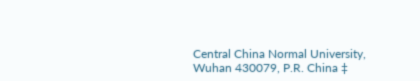Central China Normal University, Wuhan 430079, P.R. China ‡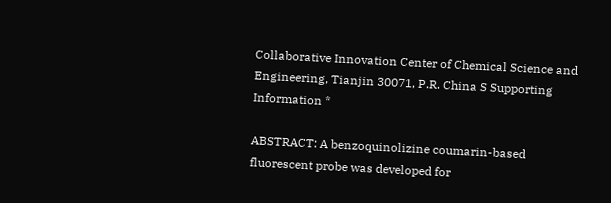Collaborative Innovation Center of Chemical Science and Engineering, Tianjin 30071, P.R. China S Supporting Information *

ABSTRACT: A benzoquinolizine coumarin-based fluorescent probe was developed for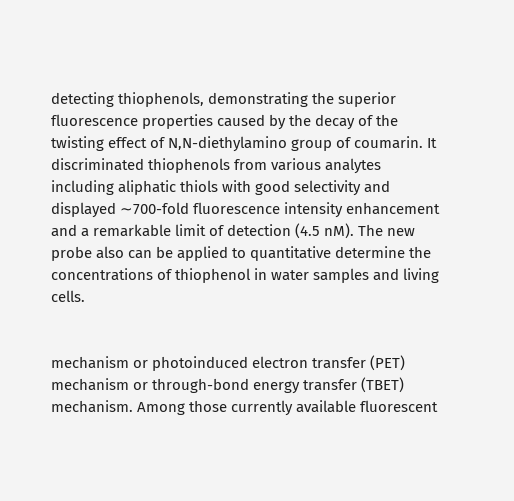detecting thiophenols, demonstrating the superior fluorescence properties caused by the decay of the twisting effect of N,N-diethylamino group of coumarin. It discriminated thiophenols from various analytes including aliphatic thiols with good selectivity and displayed ∼700-fold fluorescence intensity enhancement and a remarkable limit of detection (4.5 nM). The new probe also can be applied to quantitative determine the concentrations of thiophenol in water samples and living cells.


mechanism or photoinduced electron transfer (PET) mechanism or through-bond energy transfer (TBET) mechanism. Among those currently available fluorescent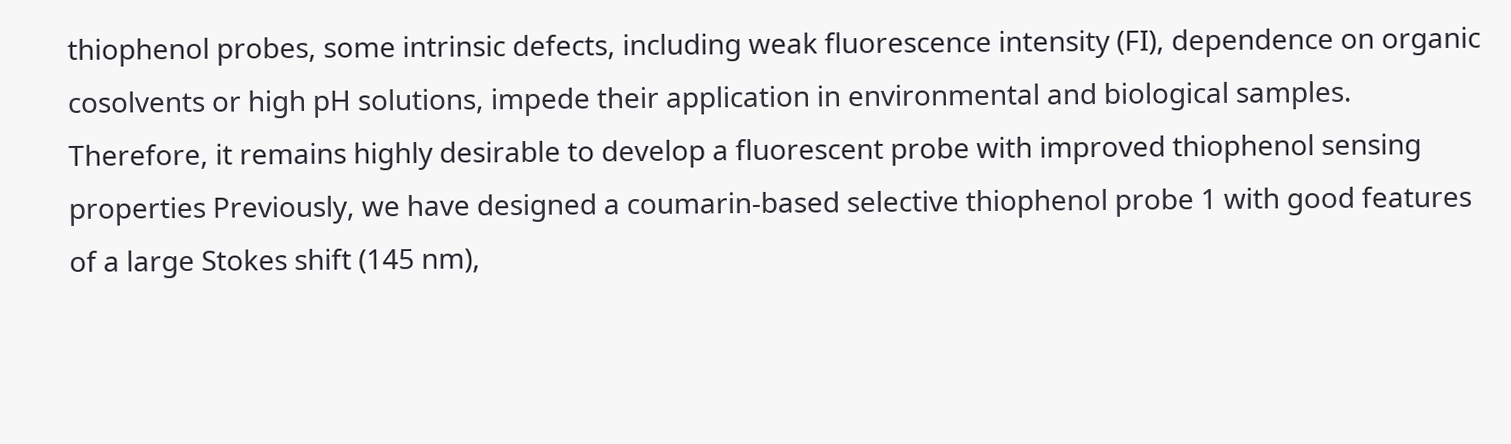thiophenol probes, some intrinsic defects, including weak fluorescence intensity (FI), dependence on organic cosolvents or high pH solutions, impede their application in environmental and biological samples. Therefore, it remains highly desirable to develop a fluorescent probe with improved thiophenol sensing properties Previously, we have designed a coumarin-based selective thiophenol probe 1 with good features of a large Stokes shift (145 nm),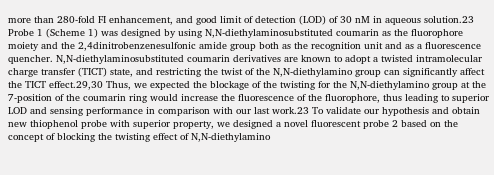more than 280-fold FI enhancement, and good limit of detection (LOD) of 30 nM in aqueous solution.23 Probe 1 (Scheme 1) was designed by using N,N-diethylaminosubstituted coumarin as the fluorophore moiety and the 2,4dinitrobenzenesulfonic amide group both as the recognition unit and as a fluorescence quencher. N,N-diethylaminosubstituted coumarin derivatives are known to adopt a twisted intramolecular charge transfer (TICT) state, and restricting the twist of the N,N-diethylamino group can significantly affect the TICT effect.29,30 Thus, we expected the blockage of the twisting for the N,N-diethylamino group at the 7-position of the coumarin ring would increase the fluorescence of the fluorophore, thus leading to superior LOD and sensing performance in comparison with our last work.23 To validate our hypothesis and obtain new thiophenol probe with superior property, we designed a novel fluorescent probe 2 based on the concept of blocking the twisting effect of N,N-diethylamino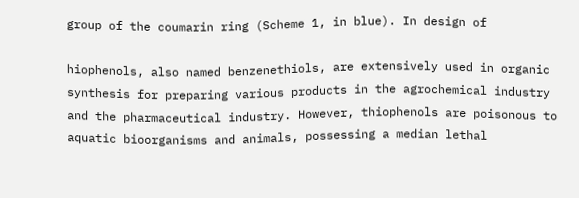group of the coumarin ring (Scheme 1, in blue). In design of

hiophenols, also named benzenethiols, are extensively used in organic synthesis for preparing various products in the agrochemical industry and the pharmaceutical industry. However, thiophenols are poisonous to aquatic bioorganisms and animals, possessing a median lethal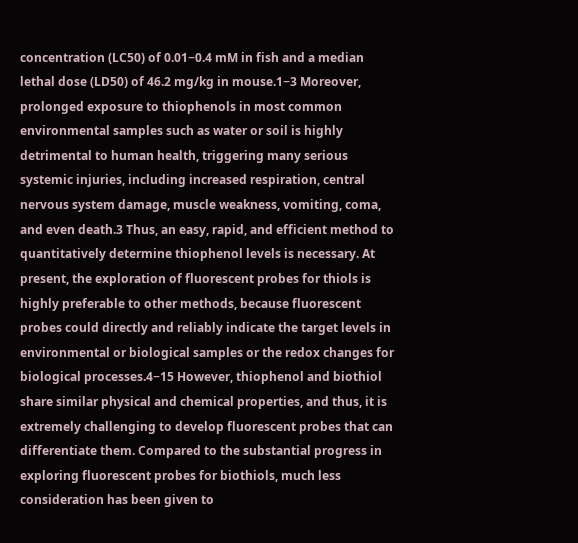concentration (LC50) of 0.01−0.4 mM in fish and a median lethal dose (LD50) of 46.2 mg/kg in mouse.1−3 Moreover, prolonged exposure to thiophenols in most common environmental samples such as water or soil is highly detrimental to human health, triggering many serious systemic injuries, including increased respiration, central nervous system damage, muscle weakness, vomiting, coma, and even death.3 Thus, an easy, rapid, and efficient method to quantitatively determine thiophenol levels is necessary. At present, the exploration of fluorescent probes for thiols is highly preferable to other methods, because fluorescent probes could directly and reliably indicate the target levels in environmental or biological samples or the redox changes for biological processes.4−15 However, thiophenol and biothiol share similar physical and chemical properties, and thus, it is extremely challenging to develop fluorescent probes that can differentiate them. Compared to the substantial progress in exploring fluorescent probes for biothiols, much less consideration has been given to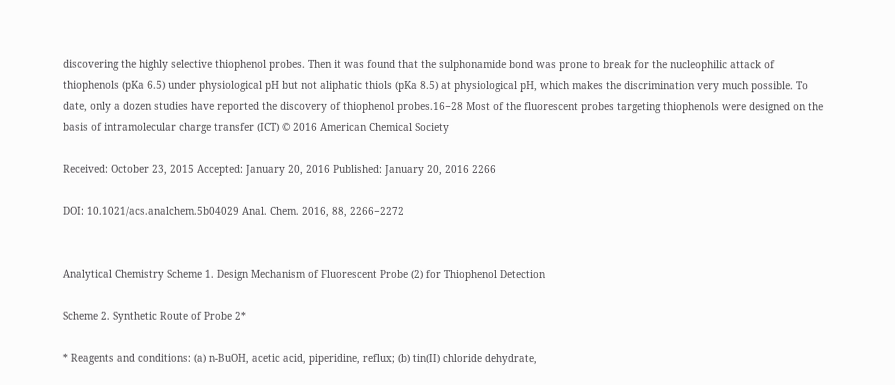discovering the highly selective thiophenol probes. Then it was found that the sulphonamide bond was prone to break for the nucleophilic attack of thiophenols (pKa 6.5) under physiological pH but not aliphatic thiols (pKa 8.5) at physiological pH, which makes the discrimination very much possible. To date, only a dozen studies have reported the discovery of thiophenol probes.16−28 Most of the fluorescent probes targeting thiophenols were designed on the basis of intramolecular charge transfer (ICT) © 2016 American Chemical Society

Received: October 23, 2015 Accepted: January 20, 2016 Published: January 20, 2016 2266

DOI: 10.1021/acs.analchem.5b04029 Anal. Chem. 2016, 88, 2266−2272


Analytical Chemistry Scheme 1. Design Mechanism of Fluorescent Probe (2) for Thiophenol Detection

Scheme 2. Synthetic Route of Probe 2*

* Reagents and conditions: (a) n-BuOH, acetic acid, piperidine, reflux; (b) tin(II) chloride dehydrate,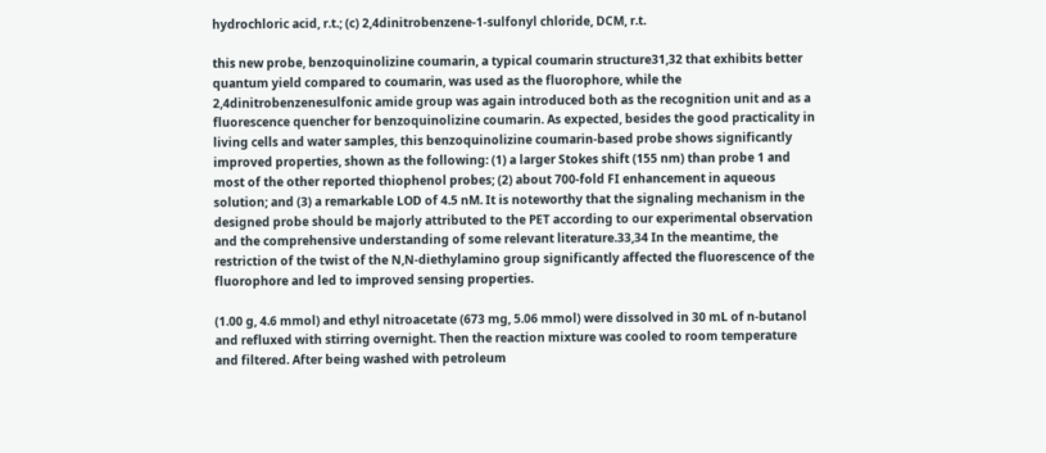hydrochloric acid, r.t.; (c) 2,4dinitrobenzene-1-sulfonyl chloride, DCM, r.t.

this new probe, benzoquinolizine coumarin, a typical coumarin structure31,32 that exhibits better quantum yield compared to coumarin, was used as the fluorophore, while the 2,4dinitrobenzenesulfonic amide group was again introduced both as the recognition unit and as a fluorescence quencher for benzoquinolizine coumarin. As expected, besides the good practicality in living cells and water samples, this benzoquinolizine coumarin-based probe shows significantly improved properties, shown as the following: (1) a larger Stokes shift (155 nm) than probe 1 and most of the other reported thiophenol probes; (2) about 700-fold FI enhancement in aqueous solution; and (3) a remarkable LOD of 4.5 nM. It is noteworthy that the signaling mechanism in the designed probe should be majorly attributed to the PET according to our experimental observation and the comprehensive understanding of some relevant literature.33,34 In the meantime, the restriction of the twist of the N,N-diethylamino group significantly affected the fluorescence of the fluorophore and led to improved sensing properties.

(1.00 g, 4.6 mmol) and ethyl nitroacetate (673 mg, 5.06 mmol) were dissolved in 30 mL of n-butanol and refluxed with stirring overnight. Then the reaction mixture was cooled to room temperature and filtered. After being washed with petroleum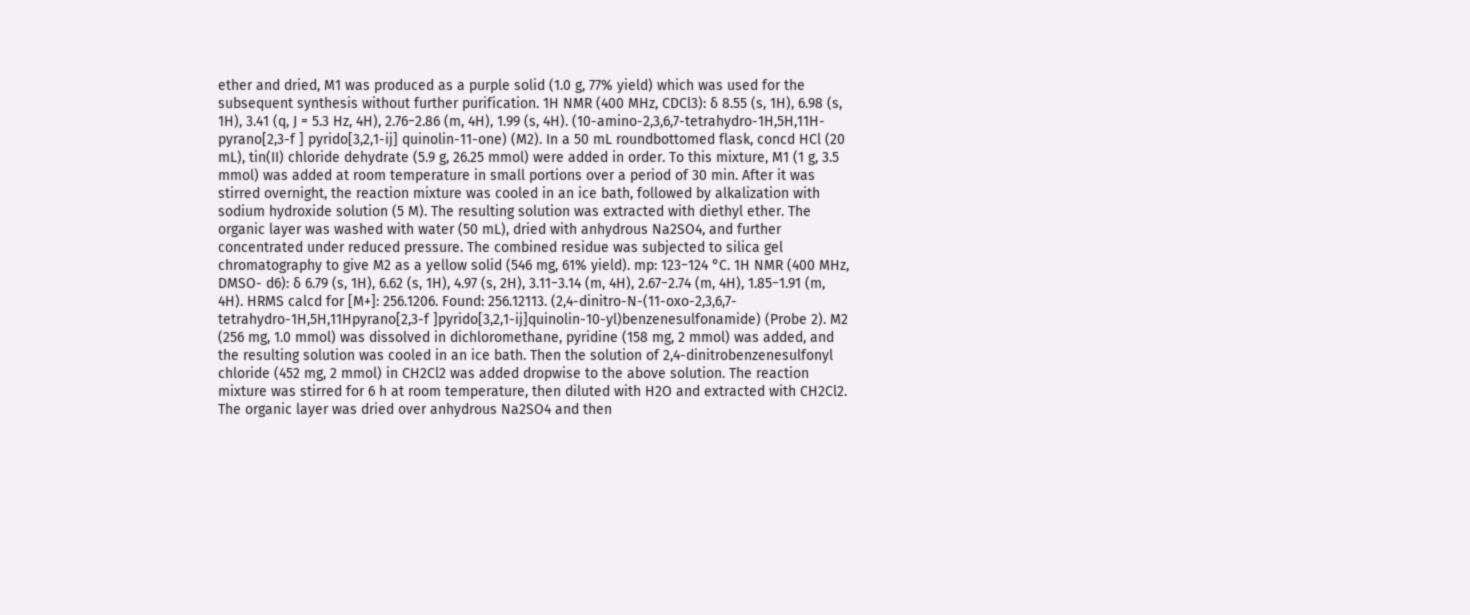ether and dried, M1 was produced as a purple solid (1.0 g, 77% yield) which was used for the subsequent synthesis without further purification. 1H NMR (400 MHz, CDCl3): δ 8.55 (s, 1H), 6.98 (s, 1H), 3.41 (q, J = 5.3 Hz, 4H), 2.76−2.86 (m, 4H), 1.99 (s, 4H). (10-amino-2,3,6,7-tetrahydro-1H,5H,11H-pyrano[2,3-f ] pyrido[3,2,1-ij] quinolin-11-one) (M2). In a 50 mL roundbottomed flask, concd HCl (20 mL), tin(II) chloride dehydrate (5.9 g, 26.25 mmol) were added in order. To this mixture, M1 (1 g, 3.5 mmol) was added at room temperature in small portions over a period of 30 min. After it was stirred overnight, the reaction mixture was cooled in an ice bath, followed by alkalization with sodium hydroxide solution (5 M). The resulting solution was extracted with diethyl ether. The organic layer was washed with water (50 mL), dried with anhydrous Na2SO4, and further concentrated under reduced pressure. The combined residue was subjected to silica gel chromatography to give M2 as a yellow solid (546 mg, 61% yield). mp: 123−124 °C. 1H NMR (400 MHz, DMSO- d6): δ 6.79 (s, 1H), 6.62 (s, 1H), 4.97 (s, 2H), 3.11−3.14 (m, 4H), 2.67−2.74 (m, 4H), 1.85−1.91 (m, 4H). HRMS calcd for [M+]: 256.1206. Found: 256.12113. (2,4-dinitro-N-(11-oxo-2,3,6,7-tetrahydro-1H,5H,11Hpyrano[2,3-f ]pyrido[3,2,1-ij]quinolin-10-yl)benzenesulfonamide) (Probe 2). M2 (256 mg, 1.0 mmol) was dissolved in dichloromethane, pyridine (158 mg, 2 mmol) was added, and the resulting solution was cooled in an ice bath. Then the solution of 2,4-dinitrobenzenesulfonyl chloride (452 mg, 2 mmol) in CH2Cl2 was added dropwise to the above solution. The reaction mixture was stirred for 6 h at room temperature, then diluted with H2O and extracted with CH2Cl2. The organic layer was dried over anhydrous Na2SO4 and then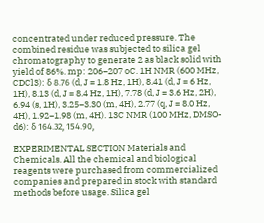concentrated under reduced pressure. The combined residue was subjected to silica gel chromatography to generate 2 as black solid with yield of 86%. mp: 206−207 oC. 1H NMR (600 MHz, CDCl3): δ 8.76 (d, J = 1.8 Hz, 1H), 8.41 (d, J = 6 Hz, 1H), 8.13 (d, J = 8.4 Hz, 1H), 7.78 (d, J = 3.6 Hz, 2H), 6.94 (s, 1H), 3.25−3.30 (m, 4H), 2.77 (q, J = 8.0 Hz, 4H), 1.92−1.98 (m, 4H). 13C NMR (100 MHz, DMSO-d6): δ 164.32, 154.90,

EXPERIMENTAL SECTION Materials and Chemicals. All the chemical and biological reagents were purchased from commercialized companies and prepared in stock with standard methods before usage. Silica gel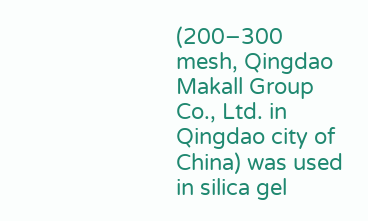(200−300 mesh, Qingdao Makall Group Co., Ltd. in Qingdao city of China) was used in silica gel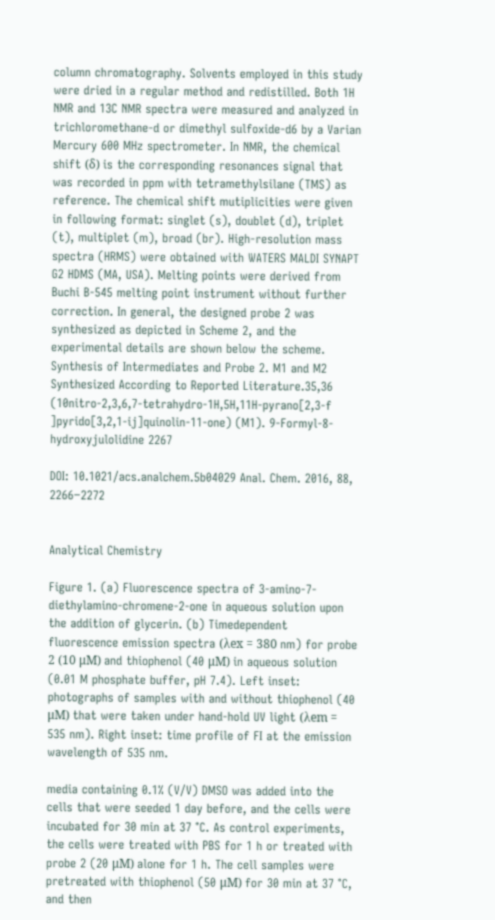column chromatography. Solvents employed in this study were dried in a regular method and redistilled. Both 1H NMR and 13C NMR spectra were measured and analyzed in trichloromethane-d or dimethyl sulfoxide-d6 by a Varian Mercury 600 MHz spectrometer. In NMR, the chemical shift (δ) is the corresponding resonances signal that was recorded in ppm with tetramethylsilane (TMS) as reference. The chemical shift mutiplicities were given in following format: singlet (s), doublet (d), triplet (t), multiplet (m), broad (br). High-resolution mass spectra (HRMS) were obtained with WATERS MALDI SYNAPT G2 HDMS (MA, USA). Melting points were derived from Buchi B-545 melting point instrument without further correction. In general, the designed probe 2 was synthesized as depicted in Scheme 2, and the experimental details are shown below the scheme. Synthesis of Intermediates and Probe 2. M1 and M2 Synthesized According to Reported Literature.35,36 (10nitro-2,3,6,7-tetrahydro-1H,5H,11H-pyrano[2,3-f ]pyrido[3,2,1-ij]quinolin-11-one) (M1). 9-Formyl-8-hydroxyjulolidine 2267

DOI: 10.1021/acs.analchem.5b04029 Anal. Chem. 2016, 88, 2266−2272


Analytical Chemistry

Figure 1. (a) Fluorescence spectra of 3-amino-7-diethylamino-chromene-2-one in aqueous solution upon the addition of glycerin. (b) Timedependent fluorescence emission spectra (λex = 380 nm) for probe 2 (10 μM) and thiophenol (40 μM) in aqueous solution (0.01 M phosphate buffer, pH 7.4). Left inset: photographs of samples with and without thiophenol (40 μM) that were taken under hand-hold UV light (λem = 535 nm). Right inset: time profile of FI at the emission wavelength of 535 nm.

media containing 0.1% (V/V) DMSO was added into the cells that were seeded 1 day before, and the cells were incubated for 30 min at 37 °C. As control experiments, the cells were treated with PBS for 1 h or treated with probe 2 (20 μM) alone for 1 h. The cell samples were pretreated with thiophenol (50 μM) for 30 min at 37 °C, and then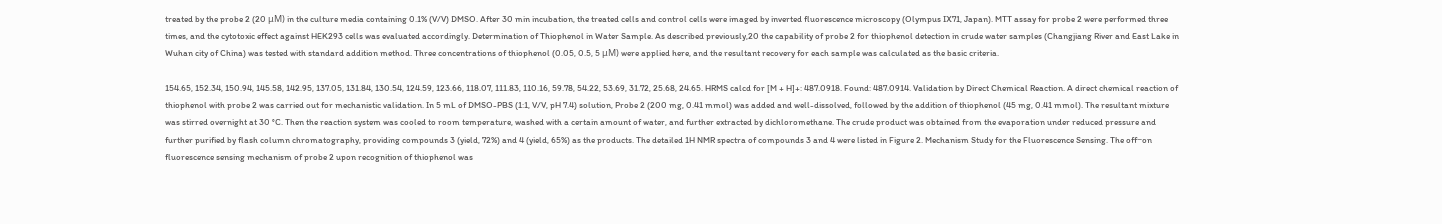treated by the probe 2 (20 μM) in the culture media containing 0.1% (V/V) DMSO. After 30 min incubation, the treated cells and control cells were imaged by inverted fluorescence microscopy (Olympus IX71, Japan). MTT assay for probe 2 were performed three times, and the cytotoxic effect against HEK293 cells was evaluated accordingly. Determination of Thiophenol in Water Sample. As described previously,20 the capability of probe 2 for thiophenol detection in crude water samples (Changjiang River and East Lake in Wuhan city of China) was tested with standard addition method. Three concentrations of thiophenol (0.05, 0.5, 5 μM) were applied here, and the resultant recovery for each sample was calculated as the basic criteria.

154.65, 152.34, 150.94, 145.58, 142.95, 137.05, 131.84, 130.54, 124.59, 123.66, 118.07, 111.83, 110.16, 59.78, 54.22, 53.69, 31.72, 25.68, 24.65. HRMS calcd for [M + H]+: 487.0918. Found: 487.0914. Validation by Direct Chemical Reaction. A direct chemical reaction of thiophenol with probe 2 was carried out for mechanistic validation. In 5 mL of DMSO-PBS (1:1, V/V, pH 7.4) solution, Probe 2 (200 mg, 0.41 mmol) was added and well-dissolved, followed by the addition of thiophenol (45 mg, 0.41 mmol). The resultant mixture was stirred overnight at 30 °C. Then the reaction system was cooled to room temperature, washed with a certain amount of water, and further extracted by dichloromethane. The crude product was obtained from the evaporation under reduced pressure and further purified by flash column chromatography, providing compounds 3 (yield, 72%) and 4 (yield, 65%) as the products. The detailed 1H NMR spectra of compounds 3 and 4 were listed in Figure 2. Mechanism Study for the Fluorescence Sensing. The off−on fluorescence sensing mechanism of probe 2 upon recognition of thiophenol was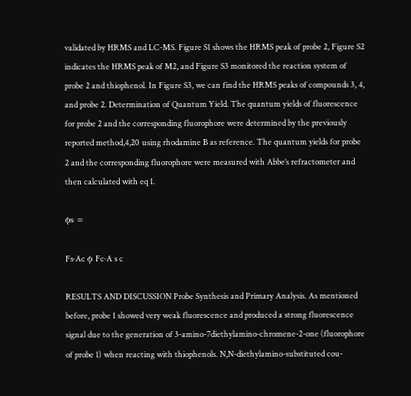validated by HRMS and LC-MS. Figure S1 shows the HRMS peak of probe 2, Figure S2 indicates the HRMS peak of M2, and Figure S3 monitored the reaction system of probe 2 and thiophenol. In Figure S3, we can find the HRMS peaks of compounds 3, 4, and probe 2. Determination of Quantum Yield. The quantum yields of fluorescence for probe 2 and the corresponding fluorophore were determined by the previously reported method,4,20 using rhodamine B as reference. The quantum yields for probe 2 and the corresponding fluorophore were measured with Abbe’s refractometer and then calculated with eq 1.

ϕs =

Fs·Ac ϕ Fc·A s c

RESULTS AND DISCUSSION Probe Synthesis and Primary Analysis. As mentioned before, probe 1 showed very weak fluorescence and produced a strong fluorescence signal due to the generation of 3-amino-7diethylamino-chromene-2-one (fluorophore of probe 1) when reacting with thiophenols. N,N-diethylamino-substituted cou-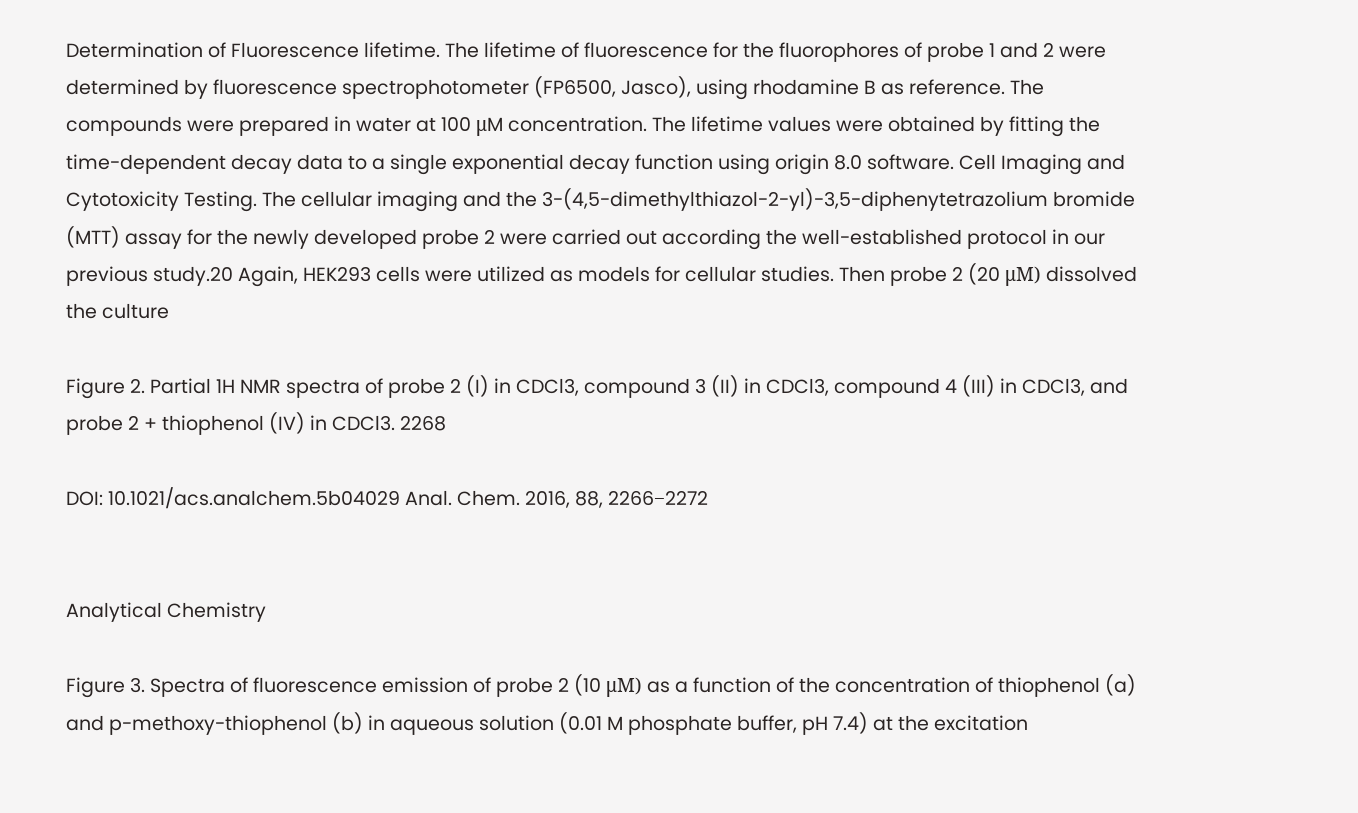Determination of Fluorescence lifetime. The lifetime of fluorescence for the fluorophores of probe 1 and 2 were determined by fluorescence spectrophotometer (FP6500, Jasco), using rhodamine B as reference. The compounds were prepared in water at 100 μM concentration. The lifetime values were obtained by fitting the time-dependent decay data to a single exponential decay function using origin 8.0 software. Cell Imaging and Cytotoxicity Testing. The cellular imaging and the 3-(4,5-dimethylthiazol-2-yl)-3,5-diphenytetrazolium bromide (MTT) assay for the newly developed probe 2 were carried out according the well-established protocol in our previous study.20 Again, HEK293 cells were utilized as models for cellular studies. Then probe 2 (20 μM) dissolved the culture

Figure 2. Partial 1H NMR spectra of probe 2 (I) in CDCl3, compound 3 (II) in CDCl3, compound 4 (III) in CDCl3, and probe 2 + thiophenol (IV) in CDCl3. 2268

DOI: 10.1021/acs.analchem.5b04029 Anal. Chem. 2016, 88, 2266−2272


Analytical Chemistry

Figure 3. Spectra of fluorescence emission of probe 2 (10 μM) as a function of the concentration of thiophenol (a) and p-methoxy-thiophenol (b) in aqueous solution (0.01 M phosphate buffer, pH 7.4) at the excitation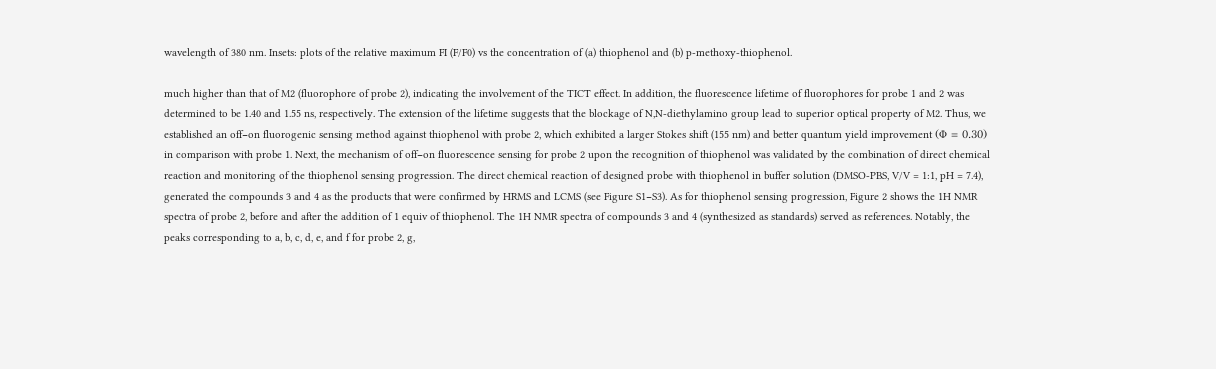wavelength of 380 nm. Insets: plots of the relative maximum FI (F/F0) vs the concentration of (a) thiophenol and (b) p-methoxy-thiophenol.

much higher than that of M2 (fluorophore of probe 2), indicating the involvement of the TICT effect. In addition, the fluorescence lifetime of fluorophores for probe 1 and 2 was determined to be 1.40 and 1.55 ns, respectively. The extension of the lifetime suggests that the blockage of N,N-diethylamino group lead to superior optical property of M2. Thus, we established an off−on fluorogenic sensing method against thiophenol with probe 2, which exhibited a larger Stokes shift (155 nm) and better quantum yield improvement (Φ = 0.30) in comparison with probe 1. Next, the mechanism of off−on fluorescence sensing for probe 2 upon the recognition of thiophenol was validated by the combination of direct chemical reaction and monitoring of the thiophenol sensing progression. The direct chemical reaction of designed probe with thiophenol in buffer solution (DMSO-PBS, V/V = 1:1, pH = 7.4), generated the compounds 3 and 4 as the products that were confirmed by HRMS and LCMS (see Figure S1−S3). As for thiophenol sensing progression, Figure 2 shows the 1H NMR spectra of probe 2, before and after the addition of 1 equiv of thiophenol. The 1H NMR spectra of compounds 3 and 4 (synthesized as standards) served as references. Notably, the peaks corresponding to a, b, c, d, e, and f for probe 2, g,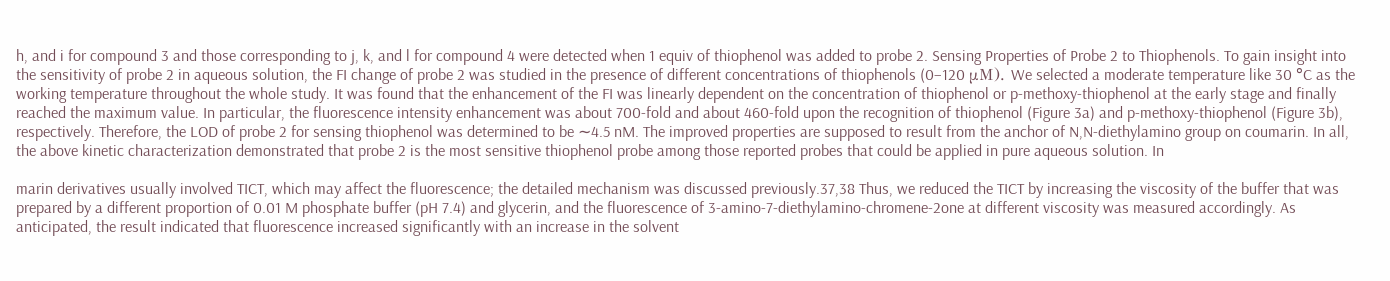h, and i for compound 3 and those corresponding to j, k, and l for compound 4 were detected when 1 equiv of thiophenol was added to probe 2. Sensing Properties of Probe 2 to Thiophenols. To gain insight into the sensitivity of probe 2 in aqueous solution, the FI change of probe 2 was studied in the presence of different concentrations of thiophenols (0−120 μM). We selected a moderate temperature like 30 °C as the working temperature throughout the whole study. It was found that the enhancement of the FI was linearly dependent on the concentration of thiophenol or p-methoxy-thiophenol at the early stage and finally reached the maximum value. In particular, the fluorescence intensity enhancement was about 700-fold and about 460-fold upon the recognition of thiophenol (Figure 3a) and p-methoxy-thiophenol (Figure 3b), respectively. Therefore, the LOD of probe 2 for sensing thiophenol was determined to be ∼4.5 nM. The improved properties are supposed to result from the anchor of N,N-diethylamino group on coumarin. In all, the above kinetic characterization demonstrated that probe 2 is the most sensitive thiophenol probe among those reported probes that could be applied in pure aqueous solution. In

marin derivatives usually involved TICT, which may affect the fluorescence; the detailed mechanism was discussed previously.37,38 Thus, we reduced the TICT by increasing the viscosity of the buffer that was prepared by a different proportion of 0.01 M phosphate buffer (pH 7.4) and glycerin, and the fluorescence of 3-amino-7-diethylamino-chromene-2one at different viscosity was measured accordingly. As anticipated, the result indicated that fluorescence increased significantly with an increase in the solvent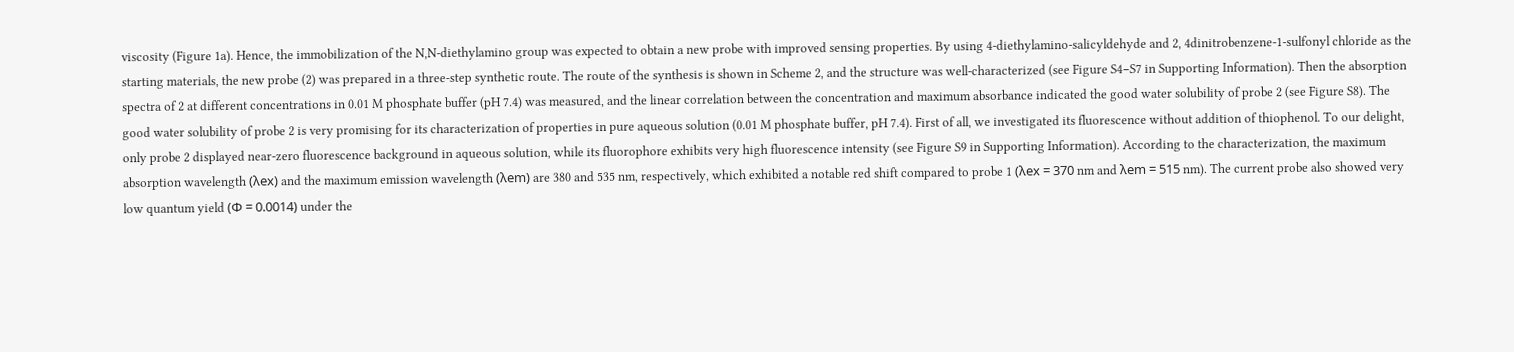viscosity (Figure 1a). Hence, the immobilization of the N,N-diethylamino group was expected to obtain a new probe with improved sensing properties. By using 4-diethylamino-salicyldehyde and 2, 4dinitrobenzene-1-sulfonyl chloride as the starting materials, the new probe (2) was prepared in a three-step synthetic route. The route of the synthesis is shown in Scheme 2, and the structure was well-characterized (see Figure S4−S7 in Supporting Information). Then the absorption spectra of 2 at different concentrations in 0.01 M phosphate buffer (pH 7.4) was measured, and the linear correlation between the concentration and maximum absorbance indicated the good water solubility of probe 2 (see Figure S8). The good water solubility of probe 2 is very promising for its characterization of properties in pure aqueous solution (0.01 M phosphate buffer, pH 7.4). First of all, we investigated its fluorescence without addition of thiophenol. To our delight, only probe 2 displayed near-zero fluorescence background in aqueous solution, while its fluorophore exhibits very high fluorescence intensity (see Figure S9 in Supporting Information). According to the characterization, the maximum absorption wavelength (λex) and the maximum emission wavelength (λem) are 380 and 535 nm, respectively, which exhibited a notable red shift compared to probe 1 (λex = 370 nm and λem = 515 nm). The current probe also showed very low quantum yield (Φ = 0.0014) under the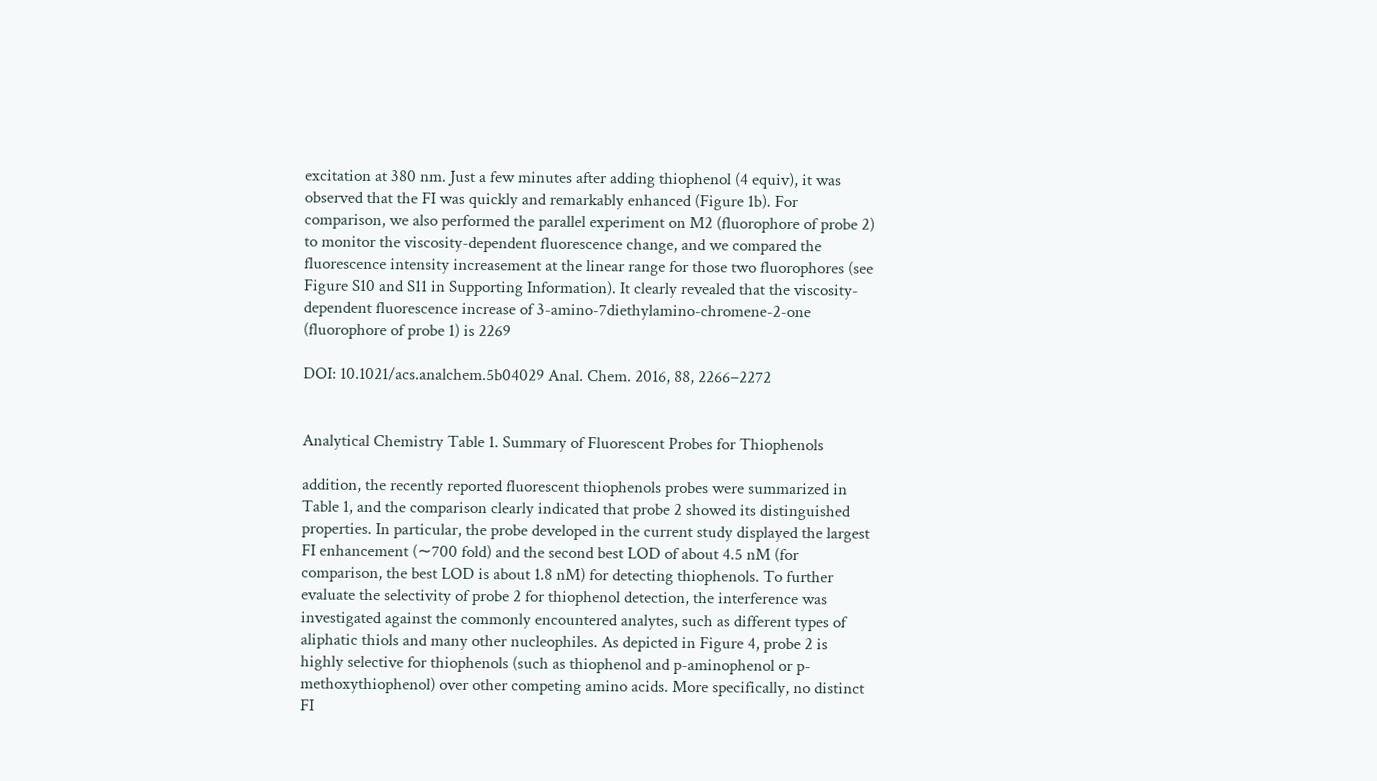excitation at 380 nm. Just a few minutes after adding thiophenol (4 equiv), it was observed that the FI was quickly and remarkably enhanced (Figure 1b). For comparison, we also performed the parallel experiment on M2 (fluorophore of probe 2) to monitor the viscosity-dependent fluorescence change, and we compared the fluorescence intensity increasement at the linear range for those two fluorophores (see Figure S10 and S11 in Supporting Information). It clearly revealed that the viscosity-dependent fluorescence increase of 3-amino-7diethylamino-chromene-2-one (fluorophore of probe 1) is 2269

DOI: 10.1021/acs.analchem.5b04029 Anal. Chem. 2016, 88, 2266−2272


Analytical Chemistry Table 1. Summary of Fluorescent Probes for Thiophenols

addition, the recently reported fluorescent thiophenols probes were summarized in Table 1, and the comparison clearly indicated that probe 2 showed its distinguished properties. In particular, the probe developed in the current study displayed the largest FI enhancement (∼700 fold) and the second best LOD of about 4.5 nM (for comparison, the best LOD is about 1.8 nM) for detecting thiophenols. To further evaluate the selectivity of probe 2 for thiophenol detection, the interference was investigated against the commonly encountered analytes, such as different types of aliphatic thiols and many other nucleophiles. As depicted in Figure 4, probe 2 is highly selective for thiophenols (such as thiophenol and p-aminophenol or p-methoxythiophenol) over other competing amino acids. More specifically, no distinct FI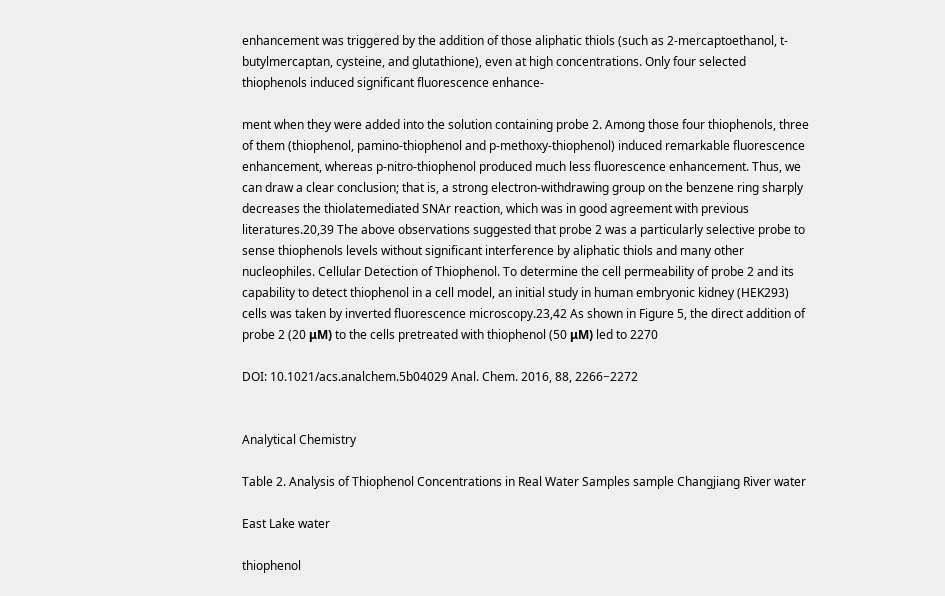enhancement was triggered by the addition of those aliphatic thiols (such as 2-mercaptoethanol, t-butylmercaptan, cysteine, and glutathione), even at high concentrations. Only four selected thiophenols induced significant fluorescence enhance-

ment when they were added into the solution containing probe 2. Among those four thiophenols, three of them (thiophenol, pamino-thiophenol and p-methoxy-thiophenol) induced remarkable fluorescence enhancement, whereas p-nitro-thiophenol produced much less fluorescence enhancement. Thus, we can draw a clear conclusion; that is, a strong electron-withdrawing group on the benzene ring sharply decreases the thiolatemediated SNAr reaction, which was in good agreement with previous literatures.20,39 The above observations suggested that probe 2 was a particularly selective probe to sense thiophenols levels without significant interference by aliphatic thiols and many other nucleophiles. Cellular Detection of Thiophenol. To determine the cell permeability of probe 2 and its capability to detect thiophenol in a cell model, an initial study in human embryonic kidney (HEK293) cells was taken by inverted fluorescence microscopy.23,42 As shown in Figure 5, the direct addition of probe 2 (20 μM) to the cells pretreated with thiophenol (50 μM) led to 2270

DOI: 10.1021/acs.analchem.5b04029 Anal. Chem. 2016, 88, 2266−2272


Analytical Chemistry

Table 2. Analysis of Thiophenol Concentrations in Real Water Samples sample Changjiang River water

East Lake water

thiophenol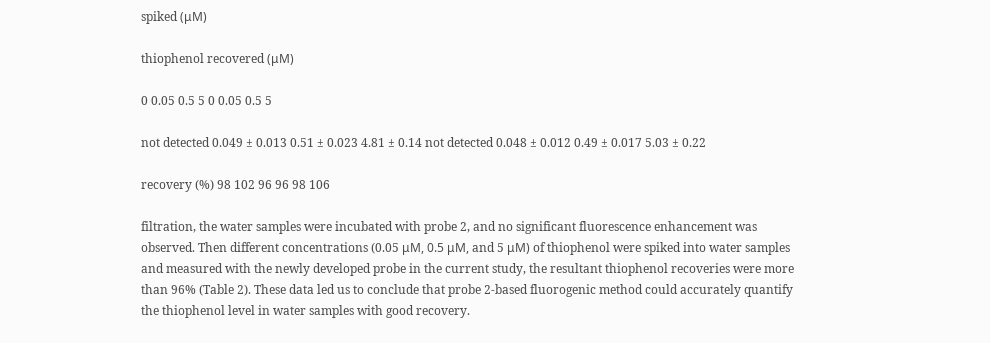spiked (μM)

thiophenol recovered (μM)

0 0.05 0.5 5 0 0.05 0.5 5

not detected 0.049 ± 0.013 0.51 ± 0.023 4.81 ± 0.14 not detected 0.048 ± 0.012 0.49 ± 0.017 5.03 ± 0.22

recovery (%) 98 102 96 96 98 106

filtration, the water samples were incubated with probe 2, and no significant fluorescence enhancement was observed. Then different concentrations (0.05 μM, 0.5 μM, and 5 μM) of thiophenol were spiked into water samples and measured with the newly developed probe in the current study, the resultant thiophenol recoveries were more than 96% (Table 2). These data led us to conclude that probe 2-based fluorogenic method could accurately quantify the thiophenol level in water samples with good recovery.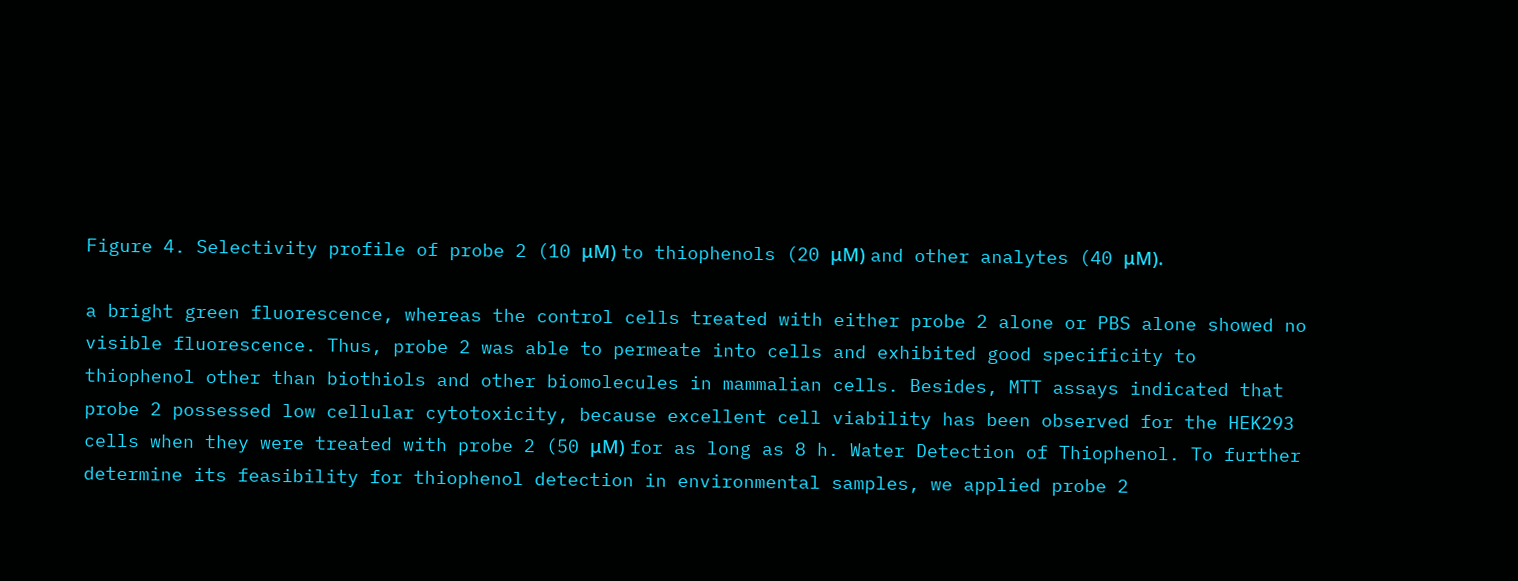Figure 4. Selectivity profile of probe 2 (10 μM) to thiophenols (20 μM) and other analytes (40 μM).

a bright green fluorescence, whereas the control cells treated with either probe 2 alone or PBS alone showed no visible fluorescence. Thus, probe 2 was able to permeate into cells and exhibited good specificity to thiophenol other than biothiols and other biomolecules in mammalian cells. Besides, MTT assays indicated that probe 2 possessed low cellular cytotoxicity, because excellent cell viability has been observed for the HEK293 cells when they were treated with probe 2 (50 μM) for as long as 8 h. Water Detection of Thiophenol. To further determine its feasibility for thiophenol detection in environmental samples, we applied probe 2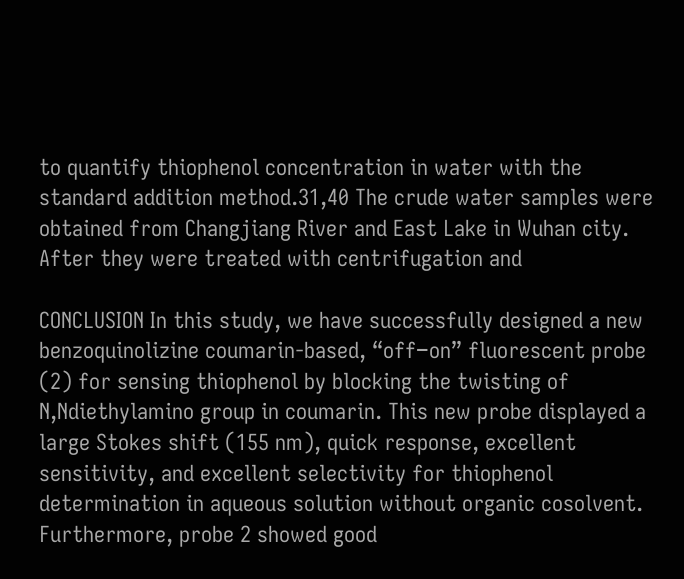to quantify thiophenol concentration in water with the standard addition method.31,40 The crude water samples were obtained from Changjiang River and East Lake in Wuhan city. After they were treated with centrifugation and

CONCLUSION In this study, we have successfully designed a new benzoquinolizine coumarin-based, “off−on” fluorescent probe (2) for sensing thiophenol by blocking the twisting of N,Ndiethylamino group in coumarin. This new probe displayed a large Stokes shift (155 nm), quick response, excellent sensitivity, and excellent selectivity for thiophenol determination in aqueous solution without organic cosolvent. Furthermore, probe 2 showed good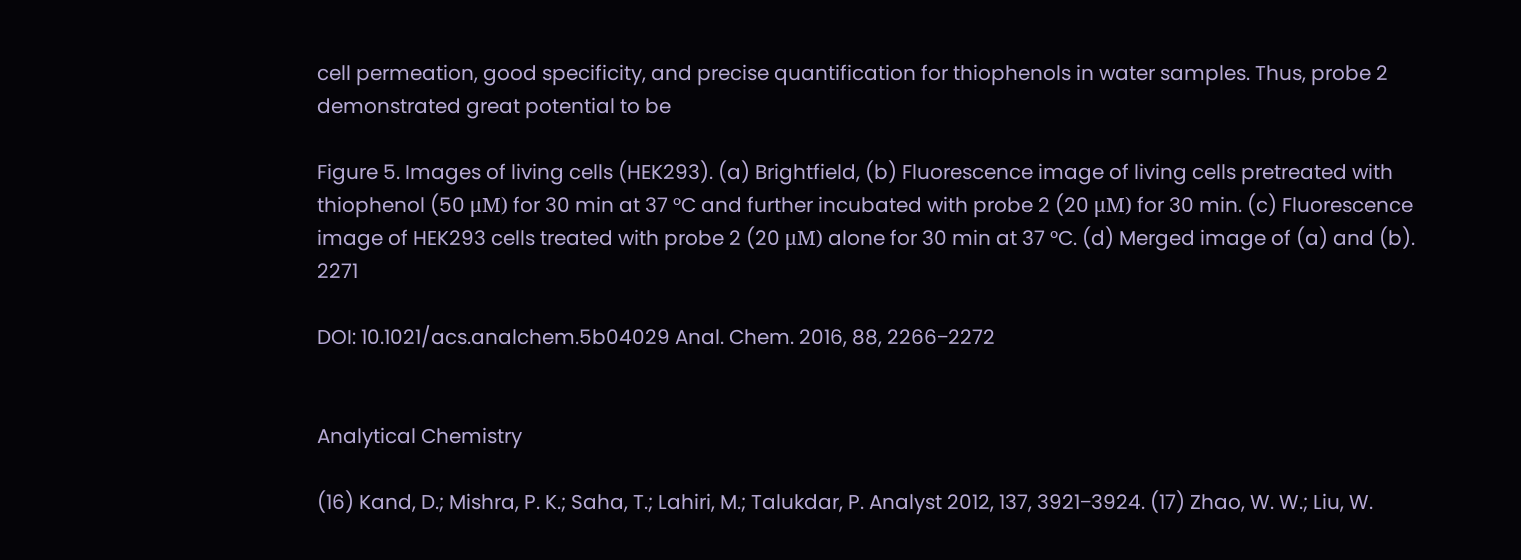cell permeation, good specificity, and precise quantification for thiophenols in water samples. Thus, probe 2 demonstrated great potential to be

Figure 5. Images of living cells (HEK293). (a) Brightfield, (b) Fluorescence image of living cells pretreated with thiophenol (50 μM) for 30 min at 37 °C and further incubated with probe 2 (20 μM) for 30 min. (c) Fluorescence image of HEK293 cells treated with probe 2 (20 μM) alone for 30 min at 37 °C. (d) Merged image of (a) and (b). 2271

DOI: 10.1021/acs.analchem.5b04029 Anal. Chem. 2016, 88, 2266−2272


Analytical Chemistry

(16) Kand, D.; Mishra, P. K.; Saha, T.; Lahiri, M.; Talukdar, P. Analyst 2012, 137, 3921−3924. (17) Zhao, W. W.; Liu, W.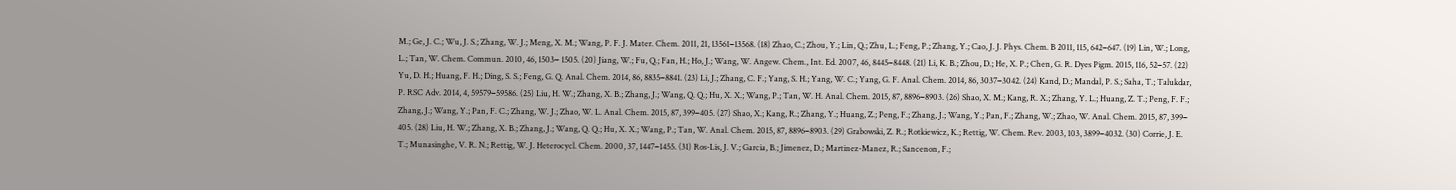M.; Ge, J. C.; Wu, J. S.; Zhang, W. J.; Meng, X. M.; Wang, P. F. J. Mater. Chem. 2011, 21, 13561−13568. (18) Zhao, C.; Zhou, Y.; Lin, Q.; Zhu, L.; Feng, P.; Zhang, Y.; Cao, J. J. Phys. Chem. B 2011, 115, 642−647. (19) Lin, W.; Long, L.; Tan, W. Chem. Commun. 2010, 46, 1503− 1505. (20) Jiang, W.; Fu, Q.; Fan, H.; Ho, J.; Wang, W. Angew. Chem., Int. Ed. 2007, 46, 8445−8448. (21) Li, K. B.; Zhou, D.; He, X. P.; Chen, G. R. Dyes Pigm. 2015, 116, 52−57. (22) Yu, D. H.; Huang, F. H.; Ding, S. S.; Feng, G. Q. Anal. Chem. 2014, 86, 8835−8841. (23) Li, J.; Zhang, C. F.; Yang, S. H.; Yang, W. C.; Yang, G. F. Anal. Chem. 2014, 86, 3037−3042. (24) Kand, D.; Mandal, P. S.; Saha, T.; Talukdar, P. RSC Adv. 2014, 4, 59579−59586. (25) Liu, H. W.; Zhang, X. B.; Zhang, J.; Wang, Q. Q.; Hu, X. X.; Wang, P.; Tan, W. H. Anal. Chem. 2015, 87, 8896−8903. (26) Shao, X. M.; Kang, R. X.; Zhang, Y. L.; Huang, Z. T.; Peng, F. F.; Zhang, J.; Wang, Y.; Pan, F. C.; Zhang, W. J.; Zhao, W. L. Anal. Chem. 2015, 87, 399−405. (27) Shao, X.; Kang, R.; Zhang, Y.; Huang, Z.; Peng, F.; Zhang, J.; Wang, Y.; Pan, F.; Zhang, W.; Zhao, W. Anal. Chem. 2015, 87, 399− 405. (28) Liu, H. W.; Zhang, X. B.; Zhang, J.; Wang, Q. Q.; Hu, X. X.; Wang, P.; Tan, W. Anal. Chem. 2015, 87, 8896−8903. (29) Grabowski, Z. R.; Rotkiewicz, K.; Rettig, W. Chem. Rev. 2003, 103, 3899−4032. (30) Corrie, J. E. T.; Munasinghe, V. R. N.; Rettig, W. J. Heterocycl. Chem. 2000, 37, 1447−1455. (31) Ros-Lis, J. V.; Garcia, B.; Jimenez, D.; Martinez-Manez, R.; Sancenon, F.;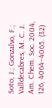Soto, J.; Gonzalvo, F.; Valldecabres, M. C. J. Am. Chem. Soc. 2004, 126, 4064−4065. (32)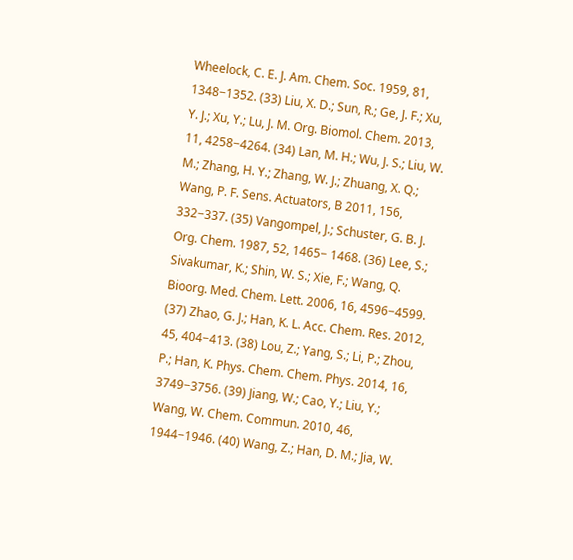Wheelock, C. E. J. Am. Chem. Soc. 1959, 81, 1348−1352. (33) Liu, X. D.; Sun, R.; Ge, J. F.; Xu, Y. J.; Xu, Y.; Lu, J. M. Org. Biomol. Chem. 2013, 11, 4258−4264. (34) Lan, M. H.; Wu, J. S.; Liu, W. M.; Zhang, H. Y.; Zhang, W. J.; Zhuang, X. Q.; Wang, P. F. Sens. Actuators, B 2011, 156, 332−337. (35) Vangompel, J.; Schuster, G. B. J. Org. Chem. 1987, 52, 1465− 1468. (36) Lee, S.; Sivakumar, K.; Shin, W. S.; Xie, F.; Wang, Q. Bioorg. Med. Chem. Lett. 2006, 16, 4596−4599. (37) Zhao, G. J.; Han, K. L. Acc. Chem. Res. 2012, 45, 404−413. (38) Lou, Z.; Yang, S.; Li, P.; Zhou, P.; Han, K. Phys. Chem. Chem. Phys. 2014, 16, 3749−3756. (39) Jiang, W.; Cao, Y.; Liu, Y.; Wang, W. Chem. Commun. 2010, 46, 1944−1946. (40) Wang, Z.; Han, D. M.; Jia, W.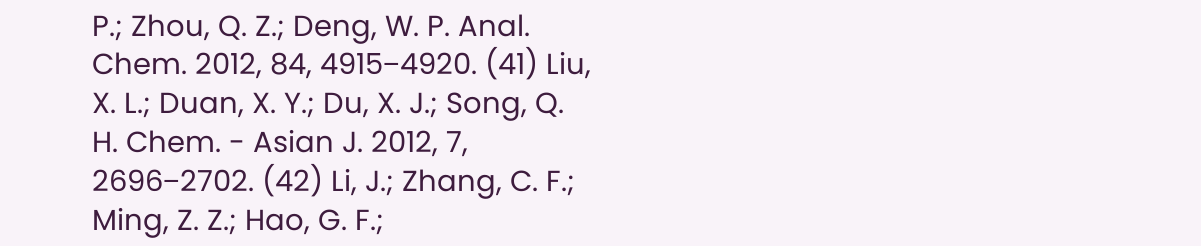P.; Zhou, Q. Z.; Deng, W. P. Anal. Chem. 2012, 84, 4915−4920. (41) Liu, X. L.; Duan, X. Y.; Du, X. J.; Song, Q. H. Chem. - Asian J. 2012, 7, 2696−2702. (42) Li, J.; Zhang, C. F.; Ming, Z. Z.; Hao, G. F.;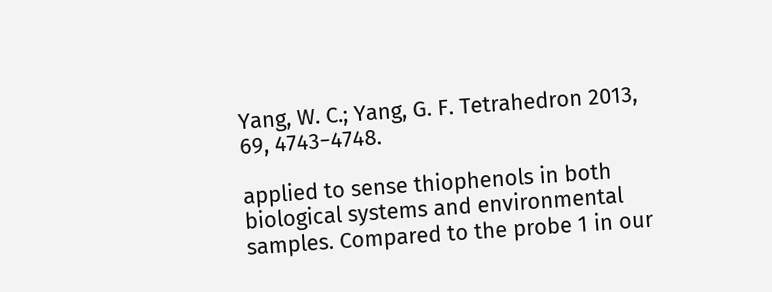Yang, W. C.; Yang, G. F. Tetrahedron 2013, 69, 4743−4748.

applied to sense thiophenols in both biological systems and environmental samples. Compared to the probe 1 in our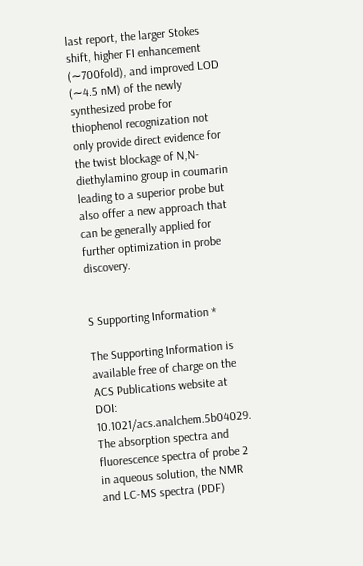last report, the larger Stokes shift, higher FI enhancement (∼700fold), and improved LOD (∼4.5 nM) of the newly synthesized probe for thiophenol recognization not only provide direct evidence for the twist blockage of N,N-diethylamino group in coumarin leading to a superior probe but also offer a new approach that can be generally applied for further optimization in probe discovery.


S Supporting Information *

The Supporting Information is available free of charge on the ACS Publications website at DOI: 10.1021/acs.analchem.5b04029. The absorption spectra and fluorescence spectra of probe 2 in aqueous solution, the NMR and LC-MS spectra (PDF)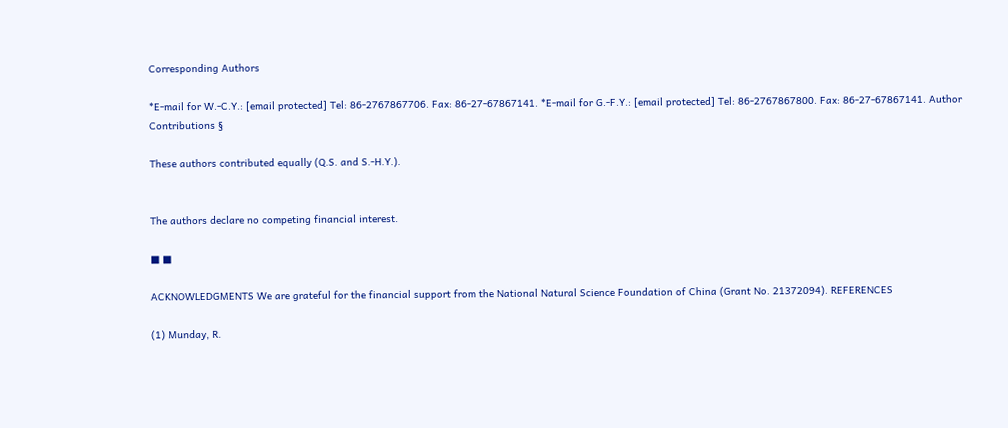Corresponding Authors

*E-mail for W.-C.Y.: [email protected] Tel: 86-2767867706. Fax: 86-27-67867141. *E-mail for G.-F.Y.: [email protected] Tel: 86-2767867800. Fax: 86-27-67867141. Author Contributions §

These authors contributed equally (Q.S. and S.-H.Y.).


The authors declare no competing financial interest.

■ ■

ACKNOWLEDGMENTS We are grateful for the financial support from the National Natural Science Foundation of China (Grant No. 21372094). REFERENCES

(1) Munday, R.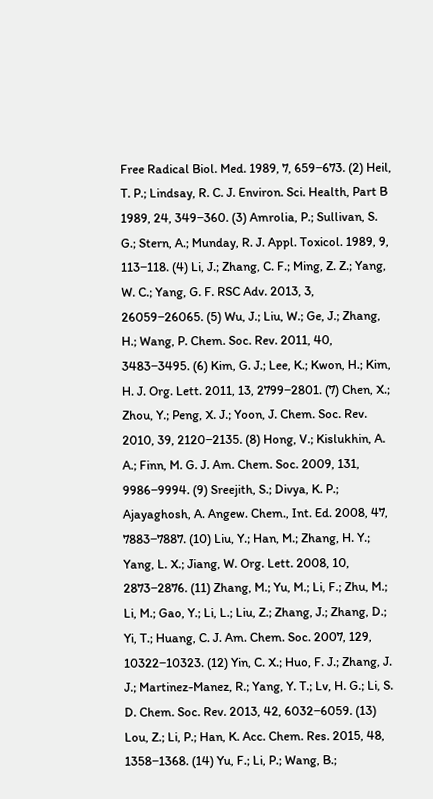Free Radical Biol. Med. 1989, 7, 659−673. (2) Heil, T. P.; Lindsay, R. C. J. Environ. Sci. Health, Part B 1989, 24, 349−360. (3) Amrolia, P.; Sullivan, S. G.; Stern, A.; Munday, R. J. Appl. Toxicol. 1989, 9, 113−118. (4) Li, J.; Zhang, C. F.; Ming, Z. Z.; Yang, W. C.; Yang, G. F. RSC Adv. 2013, 3, 26059−26065. (5) Wu, J.; Liu, W.; Ge, J.; Zhang, H.; Wang, P. Chem. Soc. Rev. 2011, 40, 3483−3495. (6) Kim, G. J.; Lee, K.; Kwon, H.; Kim, H. J. Org. Lett. 2011, 13, 2799−2801. (7) Chen, X.; Zhou, Y.; Peng, X. J.; Yoon, J. Chem. Soc. Rev. 2010, 39, 2120−2135. (8) Hong, V.; Kislukhin, A. A.; Finn, M. G. J. Am. Chem. Soc. 2009, 131, 9986−9994. (9) Sreejith, S.; Divya, K. P.; Ajayaghosh, A. Angew. Chem., Int. Ed. 2008, 47, 7883−7887. (10) Liu, Y.; Han, M.; Zhang, H. Y.; Yang, L. X.; Jiang, W. Org. Lett. 2008, 10, 2873−2876. (11) Zhang, M.; Yu, M.; Li, F.; Zhu, M.; Li, M.; Gao, Y.; Li, L.; Liu, Z.; Zhang, J.; Zhang, D.; Yi, T.; Huang, C. J. Am. Chem. Soc. 2007, 129, 10322−10323. (12) Yin, C. X.; Huo, F. J.; Zhang, J. J.; Martinez-Manez, R.; Yang, Y. T.; Lv, H. G.; Li, S. D. Chem. Soc. Rev. 2013, 42, 6032−6059. (13) Lou, Z.; Li, P.; Han, K. Acc. Chem. Res. 2015, 48, 1358−1368. (14) Yu, F.; Li, P.; Wang, B.;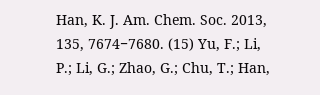Han, K. J. Am. Chem. Soc. 2013, 135, 7674−7680. (15) Yu, F.; Li, P.; Li, G.; Zhao, G.; Chu, T.; Han,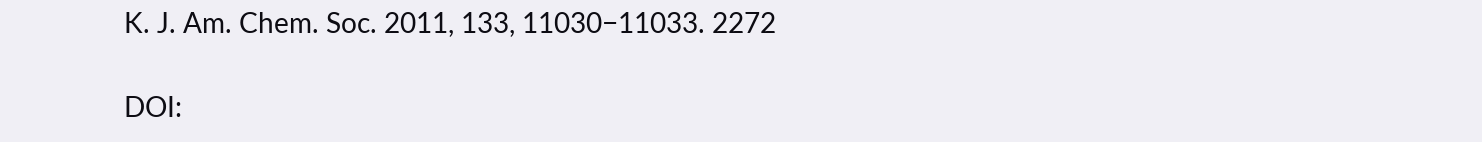K. J. Am. Chem. Soc. 2011, 133, 11030−11033. 2272

DOI: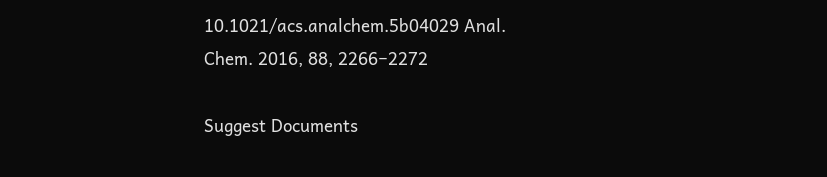10.1021/acs.analchem.5b04029 Anal. Chem. 2016, 88, 2266−2272

Suggest Documents